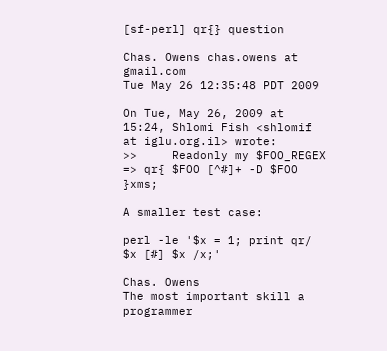[sf-perl] qr{} question

Chas. Owens chas.owens at gmail.com
Tue May 26 12:35:48 PDT 2009

On Tue, May 26, 2009 at 15:24, Shlomi Fish <shlomif at iglu.org.il> wrote:
>>     Readonly my $FOO_REGEX => qr{ $FOO [^#]+ -D $FOO }xms;

A smaller test case:

perl -le '$x = 1; print qr/ $x [#] $x /x;'

Chas. Owens
The most important skill a programmer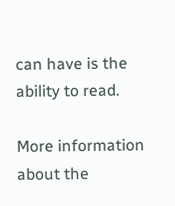can have is the ability to read.

More information about the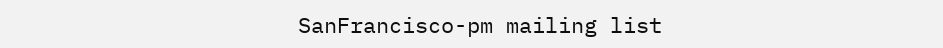SanFrancisco-pm mailing list